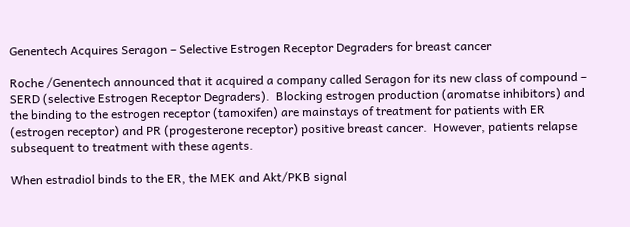Genentech Acquires Seragon – Selective Estrogen Receptor Degraders for breast cancer

Roche /Genentech announced that it acquired a company called Seragon for its new class of compound – SERD (selective Estrogen Receptor Degraders).  Blocking estrogen production (aromatse inhibitors) and the binding to the estrogen receptor (tamoxifen) are mainstays of treatment for patients with ER (estrogen receptor) and PR (progesterone receptor) positive breast cancer.  However, patients relapse subsequent to treatment with these agents.

When estradiol binds to the ER, the MEK and Akt/PKB signal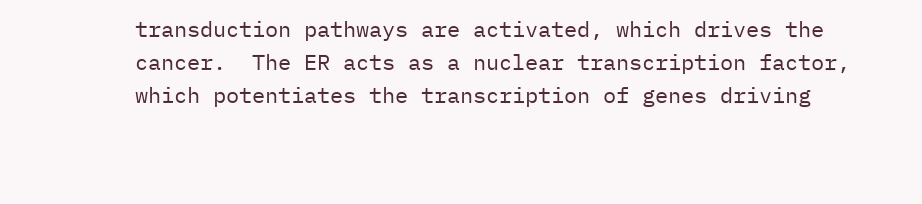transduction pathways are activated, which drives the cancer.  The ER acts as a nuclear transcription factor, which potentiates the transcription of genes driving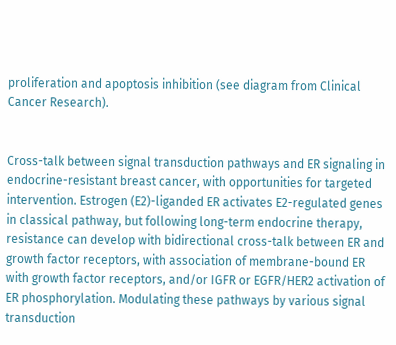proliferation and apoptosis inhibition (see diagram from Clinical Cancer Research).


Cross-talk between signal transduction pathways and ER signaling in endocrine-resistant breast cancer, with opportunities for targeted intervention. Estrogen (E2)-liganded ER activates E2-regulated genes in classical pathway, but following long-term endocrine therapy, resistance can develop with bidirectional cross-talk between ER and growth factor receptors, with association of membrane-bound ER with growth factor receptors, and/or IGFR or EGFR/HER2 activation of ER phosphorylation. Modulating these pathways by various signal transduction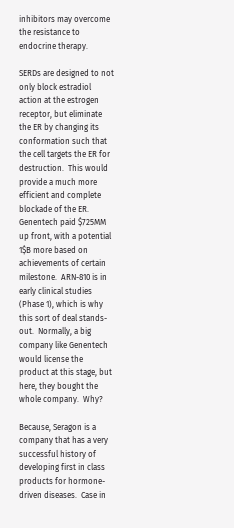inhibitors may overcome the resistance to endocrine therapy.

SERDs are designed to not only block estradiol action at the estrogen receptor, but eliminate the ER by changing its conformation such that the cell targets the ER for destruction.  This would provide a much more efficient and complete blockade of the ER.  Genentech paid $725MM up front, with a potential 1$B more based on achievements of certain milestone.  ARN-810 is in early clinical studies (Phase 1), which is why this sort of deal stands-out.  Normally, a big company like Genentech would license the product at this stage, but here, they bought the whole company.  Why?

Because, Seragon is a company that has a very successful history of developing first in class products for hormone-driven diseases.  Case in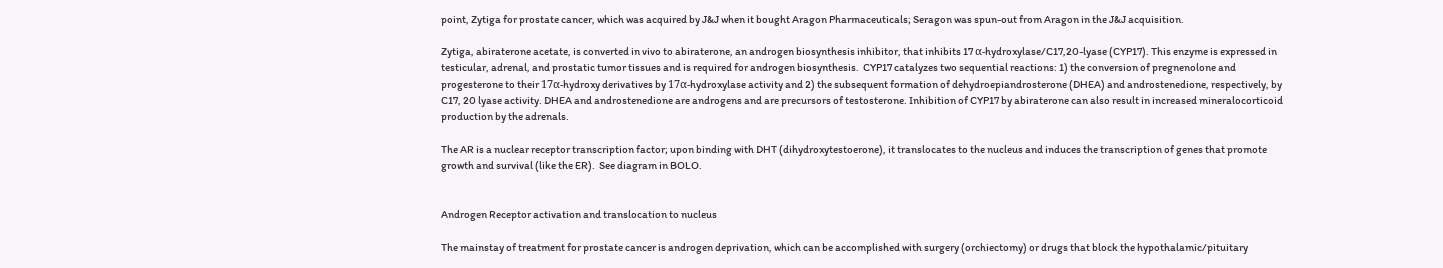point, Zytiga for prostate cancer, which was acquired by J&J when it bought Aragon Pharmaceuticals; Seragon was spun-out from Aragon in the J&J acquisition.

Zytiga, abiraterone acetate, is converted in vivo to abiraterone, an androgen biosynthesis inhibitor, that inhibits 17 α-hydroxylase/C17,20-lyase (CYP17). This enzyme is expressed in testicular, adrenal, and prostatic tumor tissues and is required for androgen biosynthesis.  CYP17 catalyzes two sequential reactions: 1) the conversion of pregnenolone and progesterone to their 17α-hydroxy derivatives by 17α-hydroxylase activity and 2) the subsequent formation of dehydroepiandrosterone (DHEA) and androstenedione, respectively, by C17, 20 lyase activity. DHEA and androstenedione are androgens and are precursors of testosterone. Inhibition of CYP17 by abiraterone can also result in increased mineralocorticoid production by the adrenals.

The AR is a nuclear receptor transcription factor; upon binding with DHT (dihydroxytestoerone), it translocates to the nucleus and induces the transcription of genes that promote growth and survival (like the ER).  See diagram in BOLO.


Androgen Receptor activation and translocation to nucleus

The mainstay of treatment for prostate cancer is androgen deprivation, which can be accomplished with surgery (orchiectomy) or drugs that block the hypothalamic/pituitary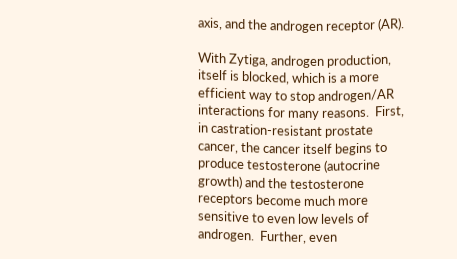axis, and the androgen receptor (AR).

With Zytiga, androgen production, itself is blocked, which is a more efficient way to stop androgen/AR  interactions for many reasons.  First, in castration-resistant prostate cancer, the cancer itself begins to produce testosterone (autocrine growth) and the testosterone receptors become much more sensitive to even low levels of androgen.  Further, even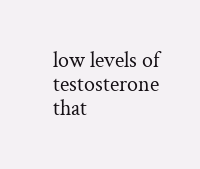low levels of testosterone that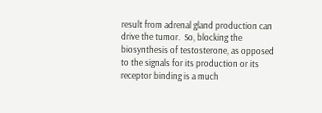result from adrenal gland production can drive the tumor.  So, blocking the biosynthesis of testosterone, as opposed to the signals for its production or its receptor binding is a much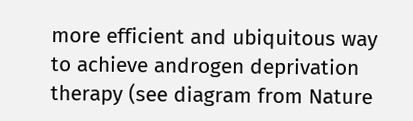more efficient and ubiquitous way to achieve androgen deprivation therapy (see diagram from Nature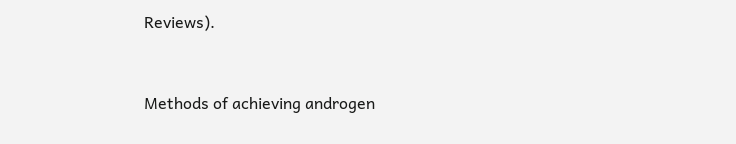Reviews).


Methods of achieving androgen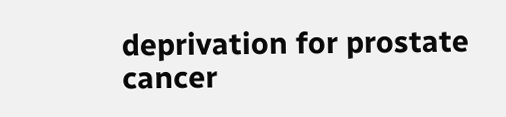deprivation for prostate cancer